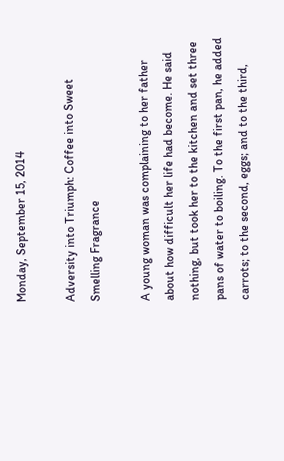Monday, September 15, 2014

Adversity into Triumph: Coffee into Sweet Smelling Fragrance

A young woman was complaining to her father about how difficult her life had become. He said nothing, but took her to the kitchen and set three pans of water to boiling. To the first pan, he added carrots; to the second, eggs; and to the third,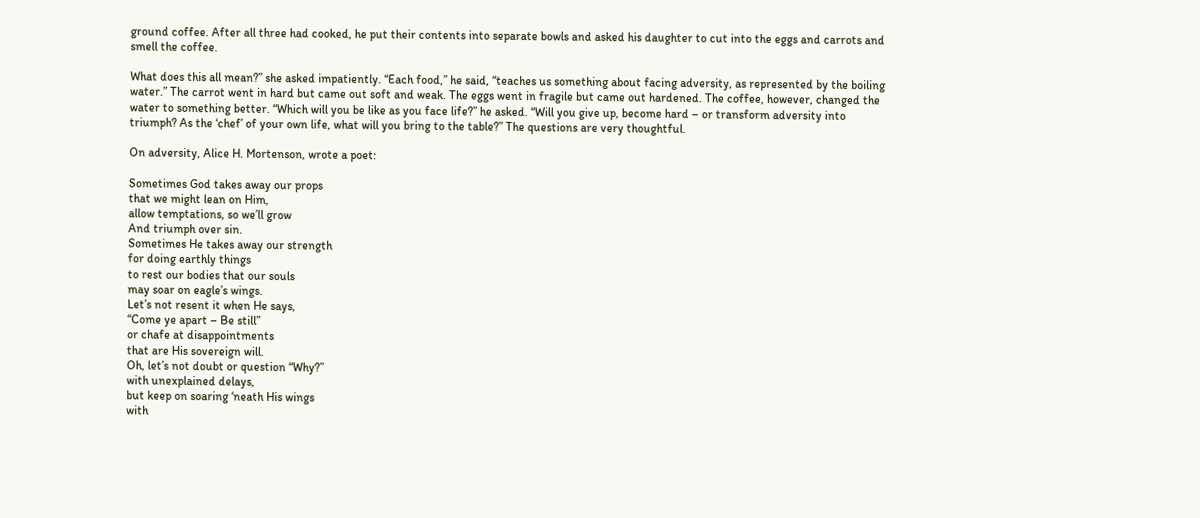ground coffee. After all three had cooked, he put their contents into separate bowls and asked his daughter to cut into the eggs and carrots and smell the coffee.

What does this all mean?” she asked impatiently. “Each food,” he said, “teaches us something about facing adversity, as represented by the boiling water.” The carrot went in hard but came out soft and weak. The eggs went in fragile but came out hardened. The coffee, however, changed the water to something better. “Which will you be like as you face life?” he asked. “Will you give up, become hard – or transform adversity into triumph? As the ‘chef’ of your own life, what will you bring to the table?” The questions are very thoughtful.

On adversity, Alice H. Mortenson, wrote a poet:

Sometimes God takes away our props
that we might lean on Him,
allow temptations, so we’ll grow
And triumph over sin.
Sometimes He takes away our strength
for doing earthly things
to rest our bodies that our souls
may soar on eagle’s wings.
Let’s not resent it when He says,
“Come ye apart – Be still”
or chafe at disappointments
that are His sovereign will.
Oh, let’s not doubt or question “Why?”
with unexplained delays,
but keep on soaring ‘neath His wings
with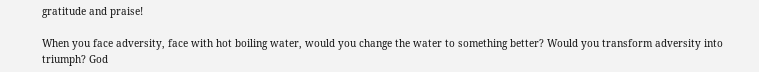gratitude and praise!

When you face adversity, face with hot boiling water, would you change the water to something better? Would you transform adversity into triumph? God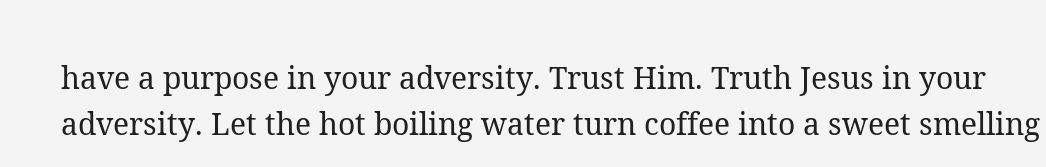have a purpose in your adversity. Trust Him. Truth Jesus in your adversity. Let the hot boiling water turn coffee into a sweet smelling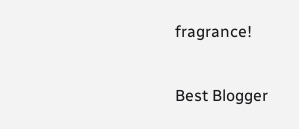fragrance!

Best Blogger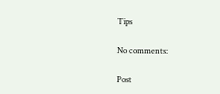Tips

No comments:

Post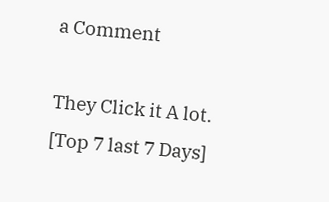a Comment

They Click it A lot. [Top 7 last 7 Days]